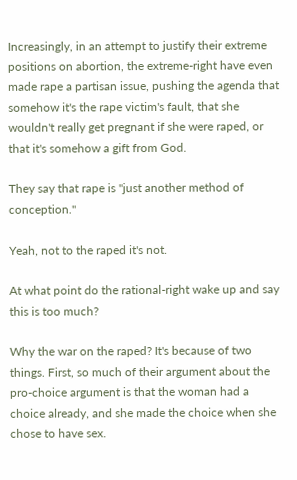Increasingly, in an attempt to justify their extreme positions on abortion, the extreme-right have even made rape a partisan issue, pushing the agenda that somehow it's the rape victim's fault, that she wouldn't really get pregnant if she were raped, or that it's somehow a gift from God.

They say that rape is "just another method of conception."

Yeah, not to the raped it's not.

At what point do the rational-right wake up and say this is too much?

Why the war on the raped? It's because of two things. First, so much of their argument about the pro-choice argument is that the woman had a choice already, and she made the choice when she chose to have sex.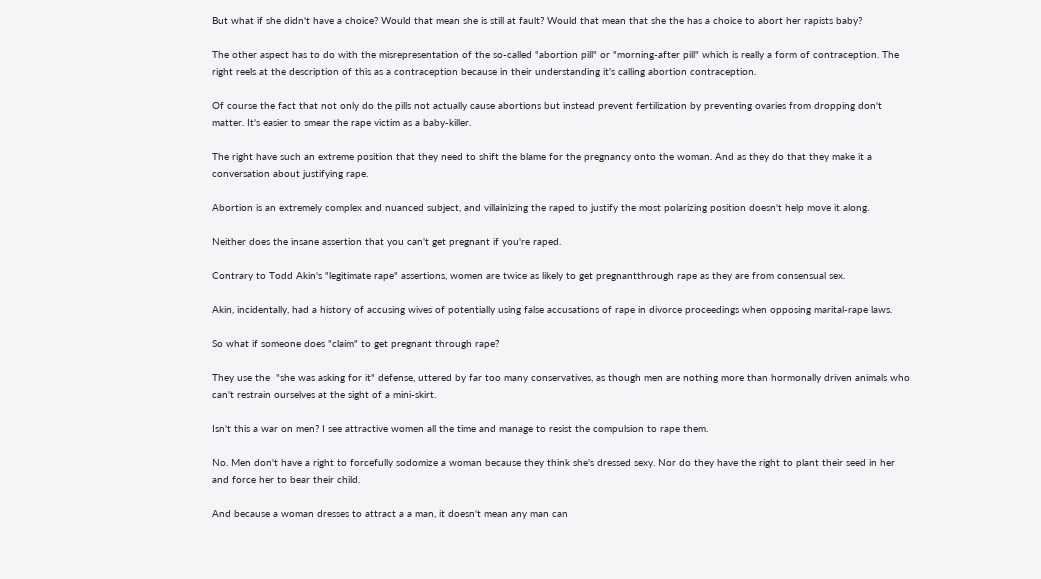But what if she didn't have a choice? Would that mean she is still at fault? Would that mean that she the has a choice to abort her rapists baby?

The other aspect has to do with the misrepresentation of the so-called "abortion pill" or "morning-after pill" which is really a form of contraception. The right reels at the description of this as a contraception because in their understanding it's calling abortion contraception.

Of course the fact that not only do the pills not actually cause abortions but instead prevent fertilization by preventing ovaries from dropping don't matter. It's easier to smear the rape victim as a baby-killer.

The right have such an extreme position that they need to shift the blame for the pregnancy onto the woman. And as they do that they make it a conversation about justifying rape.

Abortion is an extremely complex and nuanced subject, and villainizing the raped to justify the most polarizing position doesn't help move it along.

Neither does the insane assertion that you can't get pregnant if you're raped.

Contrary to Todd Akin's "legitimate rape" assertions, women are twice as likely to get pregnantthrough rape as they are from consensual sex.

Akin, incidentally, had a history of accusing wives of potentially using false accusations of rape in divorce proceedings when opposing marital-rape laws.

So what if someone does "claim" to get pregnant through rape?

They use the  "she was asking for it" defense, uttered by far too many conservatives, as though men are nothing more than hormonally driven animals who can't restrain ourselves at the sight of a mini-skirt.

Isn't this a war on men? I see attractive women all the time and manage to resist the compulsion to rape them.

No. Men don't have a right to forcefully sodomize a woman because they think she's dressed sexy. Nor do they have the right to plant their seed in her and force her to bear their child.

And because a woman dresses to attract a a man, it doesn't mean any man can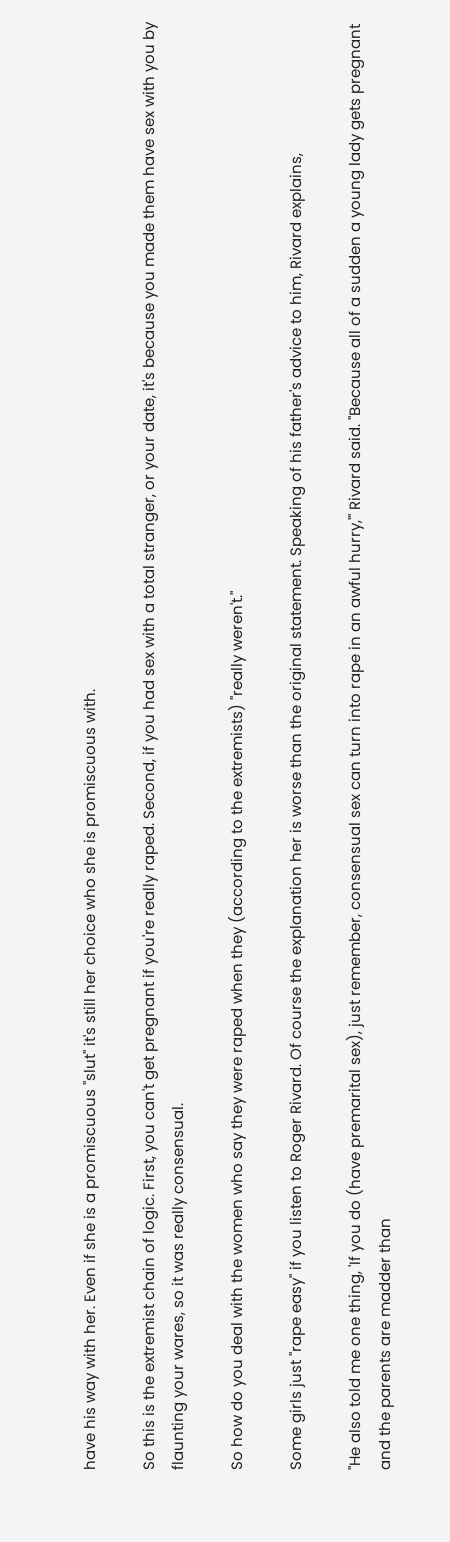have his way with her. Even if she is a promiscuous "slut" it's still her choice who she is promiscuous with.

So this is the extremist chain of logic. First, you can't get pregnant if you're really raped. Second, if you had sex with a total stranger, or your date, it's because you made them have sex with you by flaunting your wares, so it was really consensual.

So how do you deal with the women who say they were raped when they (according to the extremists) "really weren't."

Some girls just "rape easy" if you listen to Roger Rivard. Of course the explanation her is worse than the original statement. Speaking of his father's advice to him, Rivard explains,

"He also told me one thing, 'If you do (have premarital sex), just remember, consensual sex can turn into rape in an awful hurry,'" Rivard said. "Because all of a sudden a young lady gets pregnant and the parents are madder than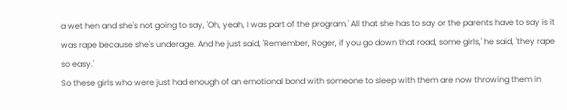a wet hen and she's not going to say, 'Oh, yeah, I was part of the program.' All that she has to say or the parents have to say is it was rape because she's underage. And he just said, 'Remember, Roger, if you go down that road, some girls,' he said, 'they rape so easy.'
So these girls who were just had enough of an emotional bond with someone to sleep with them are now throwing them in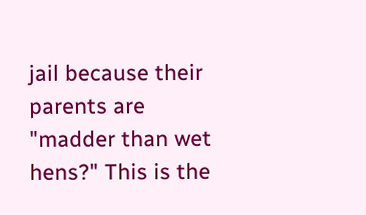jail because their parents are "madder than wet hens?" This is the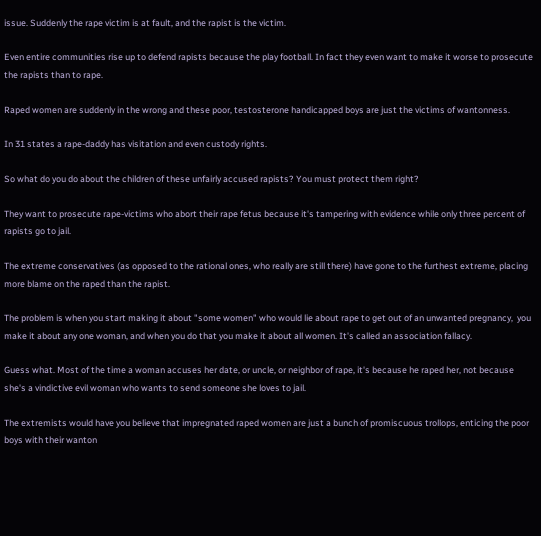issue. Suddenly the rape victim is at fault, and the rapist is the victim.

Even entire communities rise up to defend rapists because the play football. In fact they even want to make it worse to prosecute the rapists than to rape.

Raped women are suddenly in the wrong and these poor, testosterone handicapped boys are just the victims of wantonness.

In 31 states a rape-daddy has visitation and even custody rights.

So what do you do about the children of these unfairly accused rapists? You must protect them right?

They want to prosecute rape-victims who abort their rape fetus because it's tampering with evidence while only three percent of rapists go to jail.

The extreme conservatives (as opposed to the rational ones, who really are still there) have gone to the furthest extreme, placing more blame on the raped than the rapist.

The problem is when you start making it about "some women" who would lie about rape to get out of an unwanted pregnancy,  you make it about any one woman, and when you do that you make it about all women. It's called an association fallacy.

Guess what. Most of the time a woman accuses her date, or uncle, or neighbor of rape, it's because he raped her, not because she's a vindictive evil woman who wants to send someone she loves to jail.

The extremists would have you believe that impregnated raped women are just a bunch of promiscuous trollops, enticing the poor boys with their wanton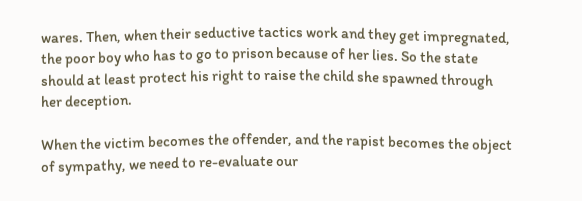wares. Then, when their seductive tactics work and they get impregnated, the poor boy who has to go to prison because of her lies. So the state should at least protect his right to raise the child she spawned through her deception.

When the victim becomes the offender, and the rapist becomes the object of sympathy, we need to re-evaluate our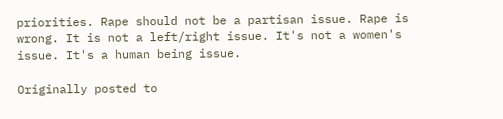priorities. Rape should not be a partisan issue. Rape is wrong. It is not a left/right issue. It's not a women's issue. It's a human being issue.

Originally posted to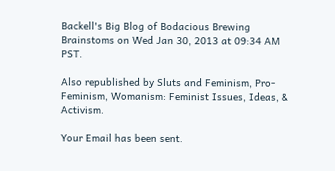Backell's Big Blog of Bodacious Brewing Brainstoms on Wed Jan 30, 2013 at 09:34 AM PST.

Also republished by Sluts and Feminism, Pro-Feminism, Womanism: Feminist Issues, Ideas, & Activism.

Your Email has been sent.